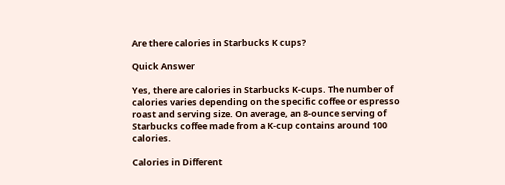Are there calories in Starbucks K cups?

Quick Answer

Yes, there are calories in Starbucks K-cups. The number of calories varies depending on the specific coffee or espresso roast and serving size. On average, an 8-ounce serving of Starbucks coffee made from a K-cup contains around 100 calories.

Calories in Different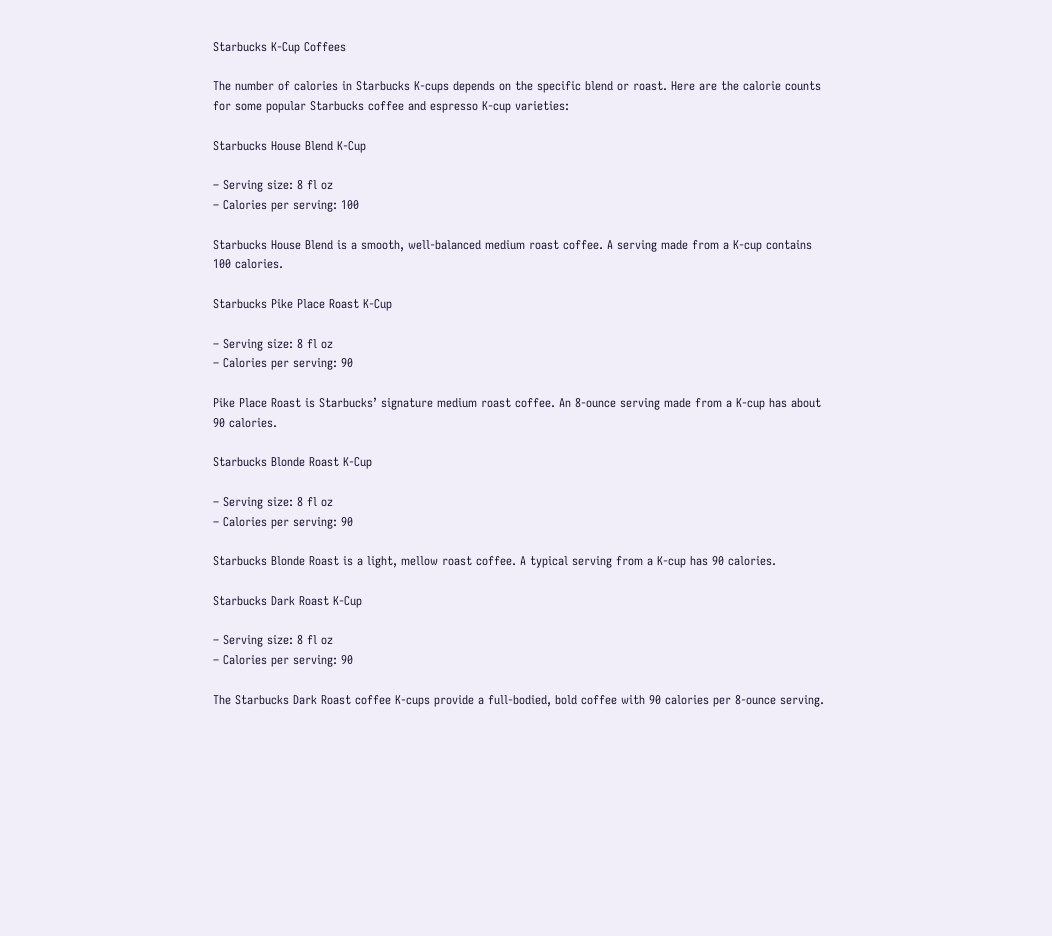Starbucks K-Cup Coffees

The number of calories in Starbucks K-cups depends on the specific blend or roast. Here are the calorie counts for some popular Starbucks coffee and espresso K-cup varieties:

Starbucks House Blend K-Cup

– Serving size: 8 fl oz
– Calories per serving: 100

Starbucks House Blend is a smooth, well-balanced medium roast coffee. A serving made from a K-cup contains 100 calories.

Starbucks Pike Place Roast K-Cup

– Serving size: 8 fl oz
– Calories per serving: 90

Pike Place Roast is Starbucks’ signature medium roast coffee. An 8-ounce serving made from a K-cup has about 90 calories.

Starbucks Blonde Roast K-Cup

– Serving size: 8 fl oz
– Calories per serving: 90

Starbucks Blonde Roast is a light, mellow roast coffee. A typical serving from a K-cup has 90 calories.

Starbucks Dark Roast K-Cup

– Serving size: 8 fl oz
– Calories per serving: 90

The Starbucks Dark Roast coffee K-cups provide a full-bodied, bold coffee with 90 calories per 8-ounce serving.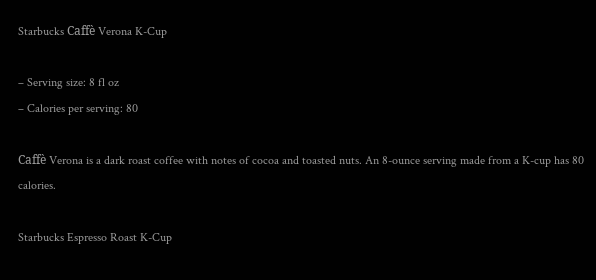Starbucks Caffè Verona K-Cup

– Serving size: 8 fl oz
– Calories per serving: 80

Caffè Verona is a dark roast coffee with notes of cocoa and toasted nuts. An 8-ounce serving made from a K-cup has 80 calories.

Starbucks Espresso Roast K-Cup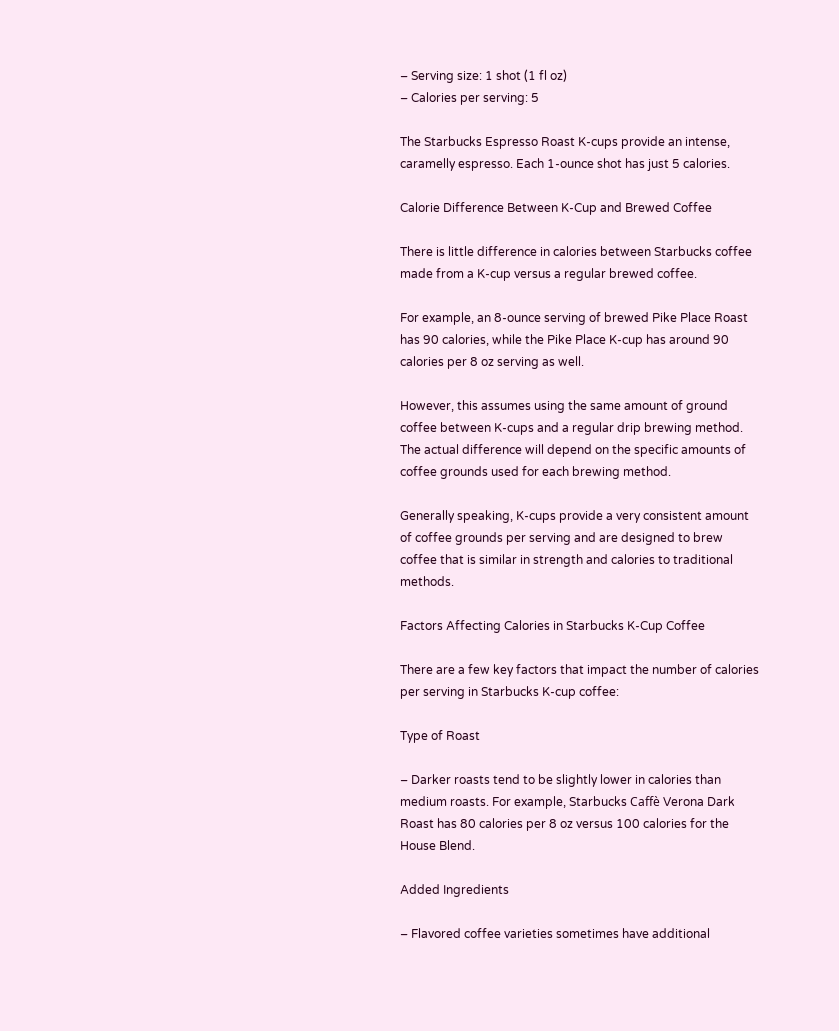– Serving size: 1 shot (1 fl oz)
– Calories per serving: 5

The Starbucks Espresso Roast K-cups provide an intense, caramelly espresso. Each 1-ounce shot has just 5 calories.

Calorie Difference Between K-Cup and Brewed Coffee

There is little difference in calories between Starbucks coffee made from a K-cup versus a regular brewed coffee.

For example, an 8-ounce serving of brewed Pike Place Roast has 90 calories, while the Pike Place K-cup has around 90 calories per 8 oz serving as well.

However, this assumes using the same amount of ground coffee between K-cups and a regular drip brewing method. The actual difference will depend on the specific amounts of coffee grounds used for each brewing method.

Generally speaking, K-cups provide a very consistent amount of coffee grounds per serving and are designed to brew coffee that is similar in strength and calories to traditional methods.

Factors Affecting Calories in Starbucks K-Cup Coffee

There are a few key factors that impact the number of calories per serving in Starbucks K-cup coffee:

Type of Roast

– Darker roasts tend to be slightly lower in calories than medium roasts. For example, Starbucks Caffè Verona Dark Roast has 80 calories per 8 oz versus 100 calories for the House Blend.

Added Ingredients

– Flavored coffee varieties sometimes have additional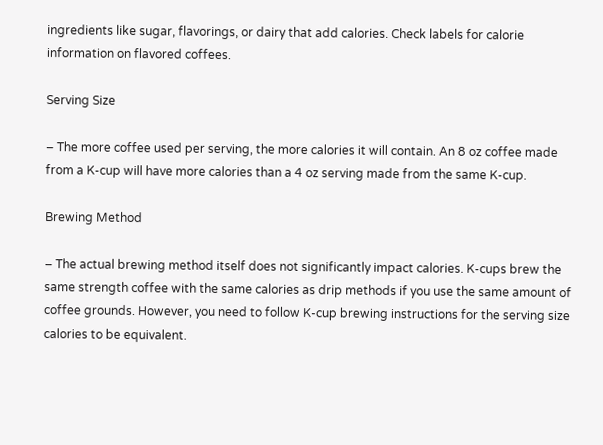ingredients like sugar, flavorings, or dairy that add calories. Check labels for calorie information on flavored coffees.

Serving Size

– The more coffee used per serving, the more calories it will contain. An 8 oz coffee made from a K-cup will have more calories than a 4 oz serving made from the same K-cup.

Brewing Method

– The actual brewing method itself does not significantly impact calories. K-cups brew the same strength coffee with the same calories as drip methods if you use the same amount of coffee grounds. However, you need to follow K-cup brewing instructions for the serving size calories to be equivalent.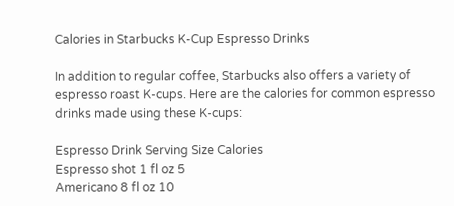Calories in Starbucks K-Cup Espresso Drinks

In addition to regular coffee, Starbucks also offers a variety of espresso roast K-cups. Here are the calories for common espresso drinks made using these K-cups:

Espresso Drink Serving Size Calories
Espresso shot 1 fl oz 5
Americano 8 fl oz 10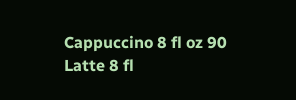Cappuccino 8 fl oz 90
Latte 8 fl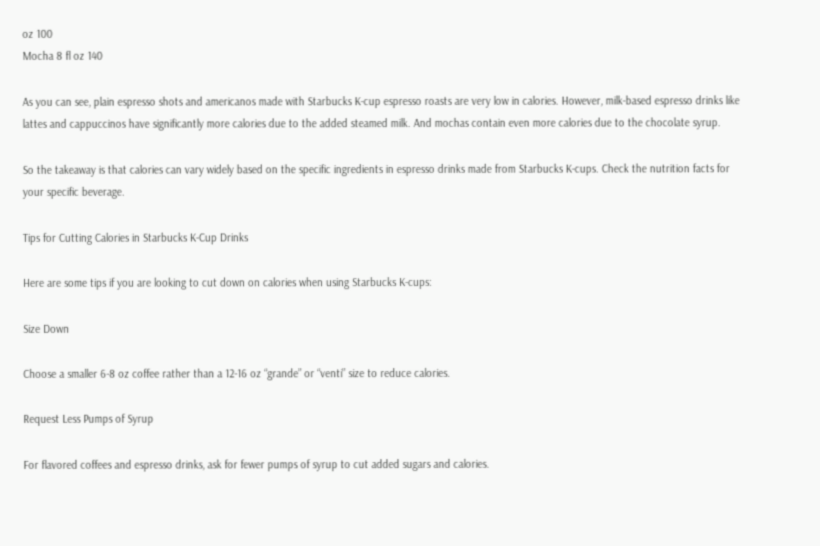oz 100
Mocha 8 fl oz 140

As you can see, plain espresso shots and americanos made with Starbucks K-cup espresso roasts are very low in calories. However, milk-based espresso drinks like lattes and cappuccinos have significantly more calories due to the added steamed milk. And mochas contain even more calories due to the chocolate syrup.

So the takeaway is that calories can vary widely based on the specific ingredients in espresso drinks made from Starbucks K-cups. Check the nutrition facts for your specific beverage.

Tips for Cutting Calories in Starbucks K-Cup Drinks

Here are some tips if you are looking to cut down on calories when using Starbucks K-cups:

Size Down

Choose a smaller 6-8 oz coffee rather than a 12-16 oz “grande” or “venti” size to reduce calories.

Request Less Pumps of Syrup

For flavored coffees and espresso drinks, ask for fewer pumps of syrup to cut added sugars and calories.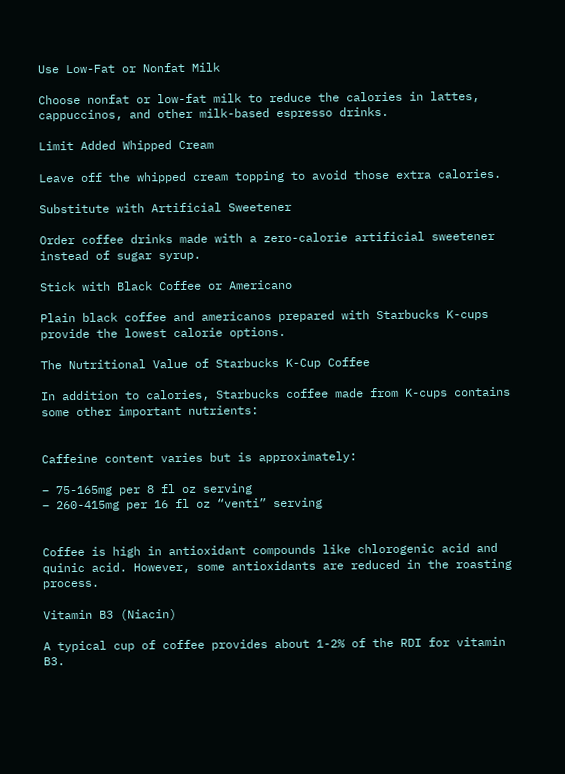Use Low-Fat or Nonfat Milk

Choose nonfat or low-fat milk to reduce the calories in lattes, cappuccinos, and other milk-based espresso drinks.

Limit Added Whipped Cream

Leave off the whipped cream topping to avoid those extra calories.

Substitute with Artificial Sweetener

Order coffee drinks made with a zero-calorie artificial sweetener instead of sugar syrup.

Stick with Black Coffee or Americano

Plain black coffee and americanos prepared with Starbucks K-cups provide the lowest calorie options.

The Nutritional Value of Starbucks K-Cup Coffee

In addition to calories, Starbucks coffee made from K-cups contains some other important nutrients:


Caffeine content varies but is approximately:

– 75-165mg per 8 fl oz serving
– 260-415mg per 16 fl oz “venti” serving


Coffee is high in antioxidant compounds like chlorogenic acid and quinic acid. However, some antioxidants are reduced in the roasting process.

Vitamin B3 (Niacin)

A typical cup of coffee provides about 1-2% of the RDI for vitamin B3.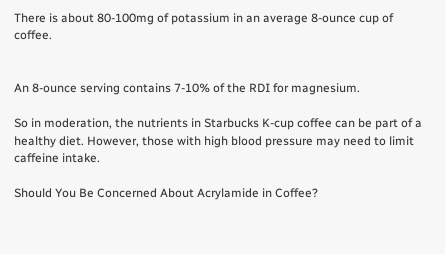There is about 80-100mg of potassium in an average 8-ounce cup of coffee.


An 8-ounce serving contains 7-10% of the RDI for magnesium.

So in moderation, the nutrients in Starbucks K-cup coffee can be part of a healthy diet. However, those with high blood pressure may need to limit caffeine intake.

Should You Be Concerned About Acrylamide in Coffee?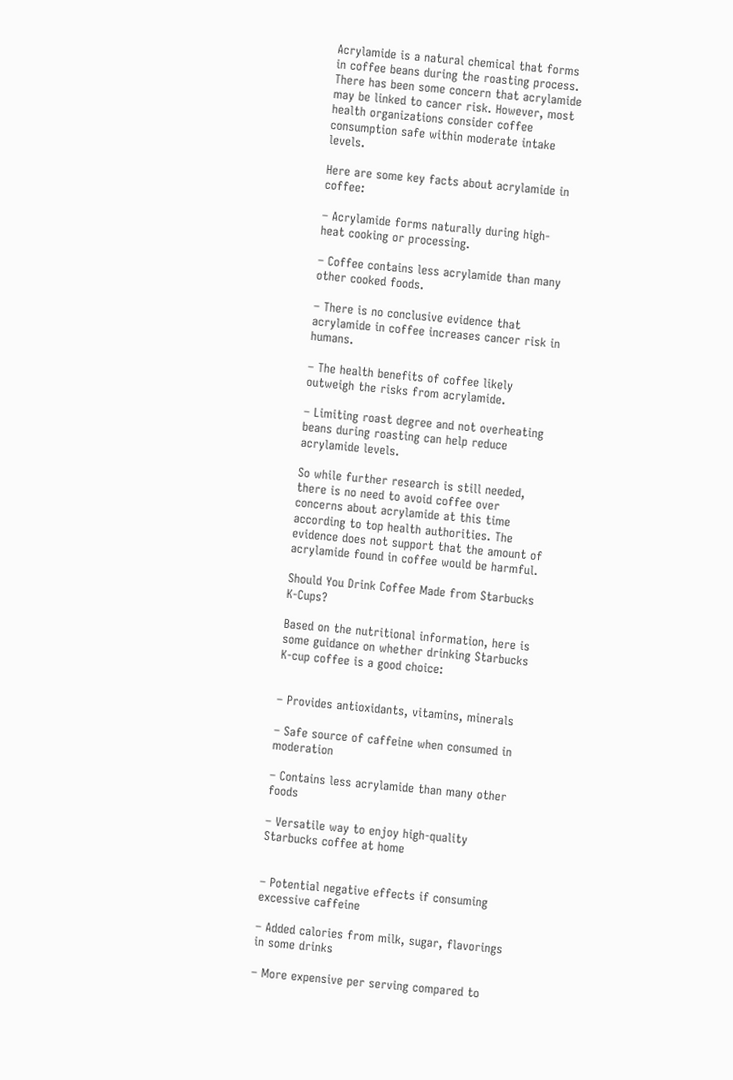Acrylamide is a natural chemical that forms in coffee beans during the roasting process. There has been some concern that acrylamide may be linked to cancer risk. However, most health organizations consider coffee consumption safe within moderate intake levels.

Here are some key facts about acrylamide in coffee:

– Acrylamide forms naturally during high-heat cooking or processing.

– Coffee contains less acrylamide than many other cooked foods.

– There is no conclusive evidence that acrylamide in coffee increases cancer risk in humans.

– The health benefits of coffee likely outweigh the risks from acrylamide.

– Limiting roast degree and not overheating beans during roasting can help reduce acrylamide levels.

So while further research is still needed, there is no need to avoid coffee over concerns about acrylamide at this time according to top health authorities. The evidence does not support that the amount of acrylamide found in coffee would be harmful.

Should You Drink Coffee Made from Starbucks K-Cups?

Based on the nutritional information, here is some guidance on whether drinking Starbucks K-cup coffee is a good choice:


– Provides antioxidants, vitamins, minerals

– Safe source of caffeine when consumed in moderation

– Contains less acrylamide than many other foods

– Versatile way to enjoy high-quality Starbucks coffee at home


– Potential negative effects if consuming excessive caffeine

– Added calories from milk, sugar, flavorings in some drinks

– More expensive per serving compared to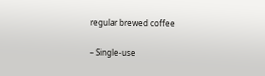regular brewed coffee

– Single-use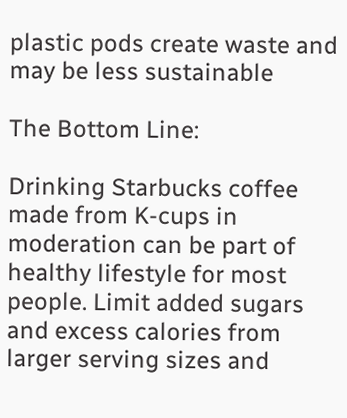plastic pods create waste and may be less sustainable

The Bottom Line:

Drinking Starbucks coffee made from K-cups in moderation can be part of healthy lifestyle for most people. Limit added sugars and excess calories from larger serving sizes and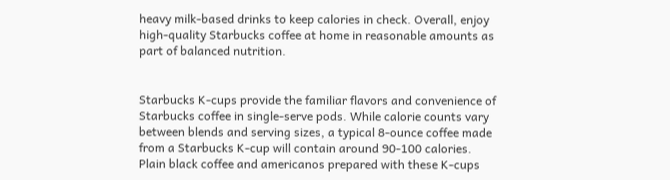heavy milk-based drinks to keep calories in check. Overall, enjoy high-quality Starbucks coffee at home in reasonable amounts as part of balanced nutrition.


Starbucks K-cups provide the familiar flavors and convenience of Starbucks coffee in single-serve pods. While calorie counts vary between blends and serving sizes, a typical 8-ounce coffee made from a Starbucks K-cup will contain around 90-100 calories. Plain black coffee and americanos prepared with these K-cups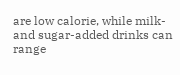are low calorie, while milk- and sugar-added drinks can range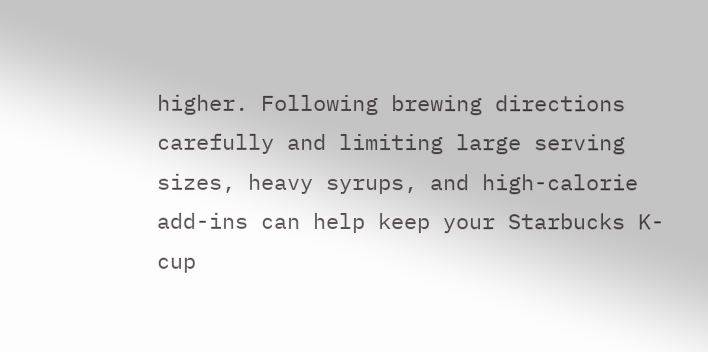higher. Following brewing directions carefully and limiting large serving sizes, heavy syrups, and high-calorie add-ins can help keep your Starbucks K-cup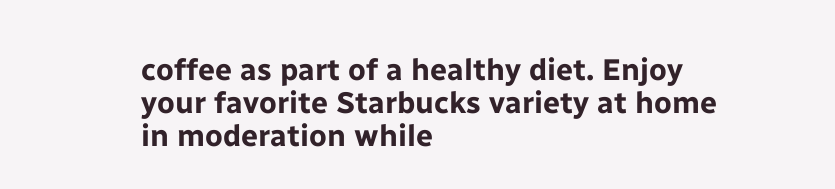coffee as part of a healthy diet. Enjoy your favorite Starbucks variety at home in moderation while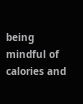being mindful of calories and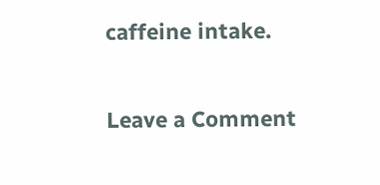caffeine intake.

Leave a Comment